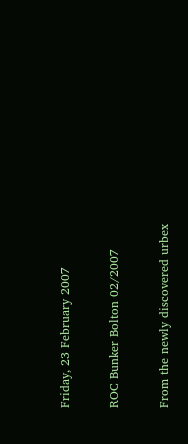Friday, 23 February 2007

ROC Bunker Bolton 02/2007

From the newly discovered urbex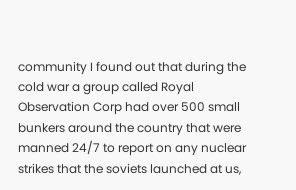community I found out that during the cold war a group called Royal Observation Corp had over 500 small bunkers around the country that were manned 24/7 to report on any nuclear strikes that the soviets launched at us,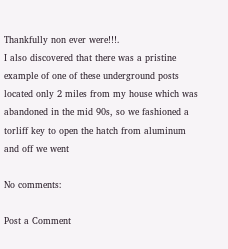Thankfully non ever were!!!.
I also discovered that there was a pristine example of one of these underground posts located only 2 miles from my house which was abandoned in the mid 90s, so we fashioned a torliff key to open the hatch from aluminum and off we went

No comments:

Post a Comment